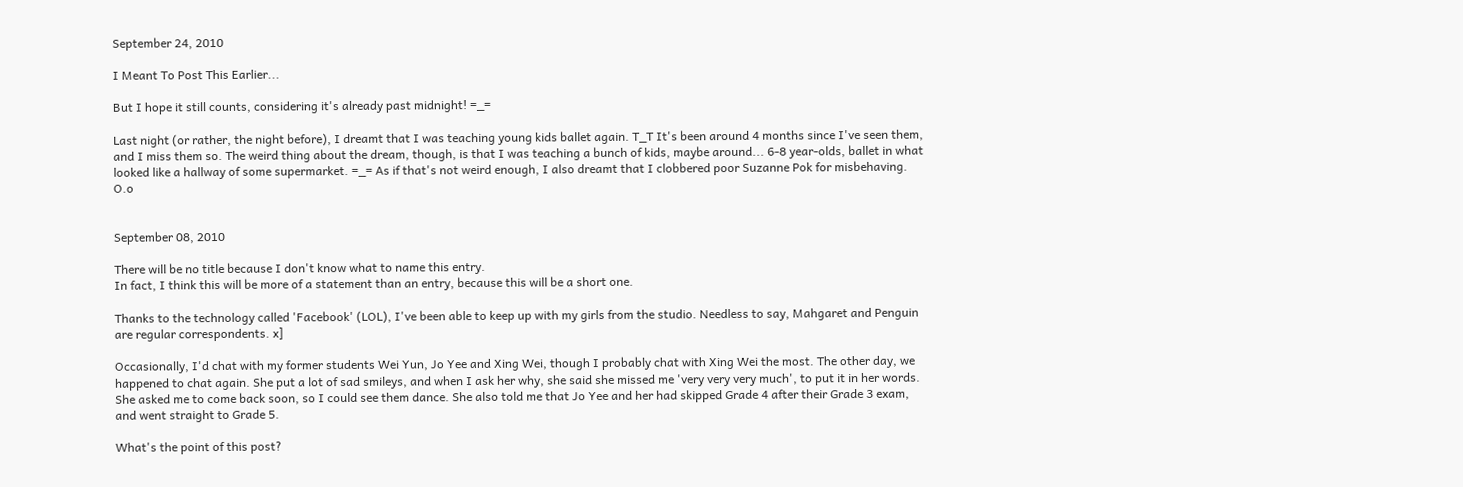September 24, 2010

I Meant To Post This Earlier...

But I hope it still counts, considering it's already past midnight! =_=

Last night (or rather, the night before), I dreamt that I was teaching young kids ballet again. T_T It's been around 4 months since I've seen them, and I miss them so. The weird thing about the dream, though, is that I was teaching a bunch of kids, maybe around... 6-8 year-olds, ballet in what looked like a hallway of some supermarket. =_= As if that's not weird enough, I also dreamt that I clobbered poor Suzanne Pok for misbehaving. O.o


September 08, 2010

There will be no title because I don't know what to name this entry.
In fact, I think this will be more of a statement than an entry, because this will be a short one.

Thanks to the technology called 'Facebook' (LOL), I've been able to keep up with my girls from the studio. Needless to say, Mahgaret and Penguin are regular correspondents. x]

Occasionally, I'd chat with my former students Wei Yun, Jo Yee and Xing Wei, though I probably chat with Xing Wei the most. The other day, we happened to chat again. She put a lot of sad smileys, and when I ask her why, she said she missed me 'very very very much', to put it in her words. She asked me to come back soon, so I could see them dance. She also told me that Jo Yee and her had skipped Grade 4 after their Grade 3 exam, and went straight to Grade 5.

What's the point of this post?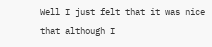Well I just felt that it was nice that although I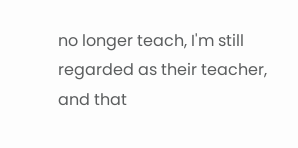no longer teach, I'm still regarded as their teacher, and that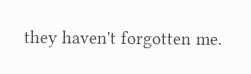they haven't forgotten me.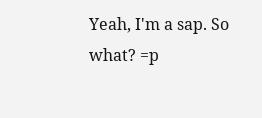Yeah, I'm a sap. So what? =p